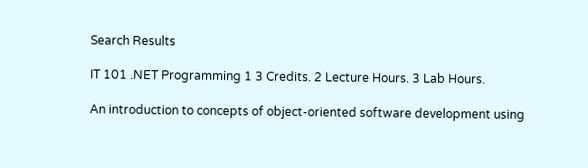Search Results

IT 101 .NET Programming 1 3 Credits. 2 Lecture Hours. 3 Lab Hours.

An introduction to concepts of object-oriented software development using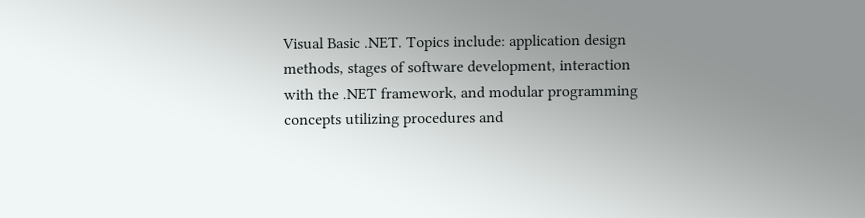Visual Basic .NET. Topics include: application design methods, stages of software development, interaction with the .NET framework, and modular programming concepts utilizing procedures and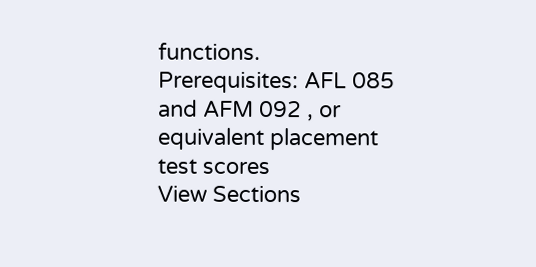functions.
Prerequisites: AFL 085 and AFM 092 , or equivalent placement test scores
View Sections